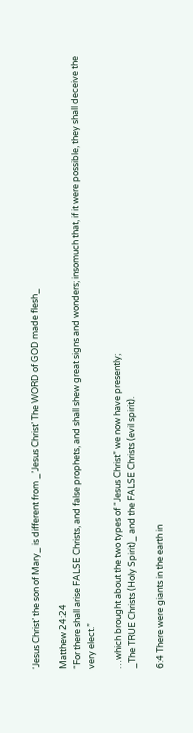‘Jesus Christ’ the son of Mary_ is different from _’Jesus Christ’ The WORD of GOD made flesh_

Matthew 24:24
“For there shall arise FALSE Christs, and false prophets, and shall shew great signs and wonders; insomuch that, if it were possible, they shall deceive the very elect.”

…which brought about the two types of “Jesus Christ” we now have presently;
_The TRUE Christs (Holy Spirit)_ and the FALSE Christs (evil spirit).

6:4 There were giants in the earth in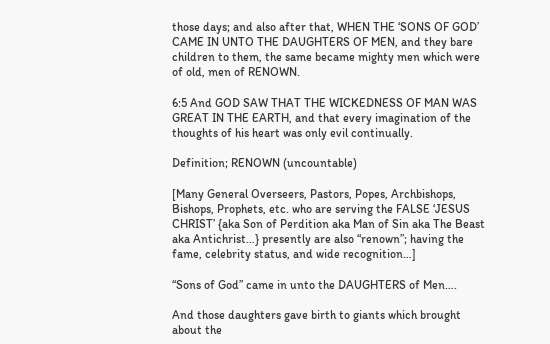those days; and also after that, WHEN THE ‘SONS OF GOD’ CAME IN UNTO THE DAUGHTERS OF MEN, and they bare children to them, the same became mighty men which were of old, men of RENOWN.

6:5 And GOD SAW THAT THE WICKEDNESS OF MAN WAS GREAT IN THE EARTH, and that every imagination of the thoughts of his heart was only evil continually.

Definition; RENOWN (uncountable)

[Many General Overseers, Pastors, Popes, Archbishops, Bishops, Prophets, etc. who are serving the FALSE ‘JESUS CHRIST’ {aka Son of Perdition aka Man of Sin aka The Beast aka Antichrist…} presently are also “renown”; having the fame, celebrity status, and wide recognition…]

“Sons of God” came in unto the DAUGHTERS of Men….

And those daughters gave birth to giants which brought about the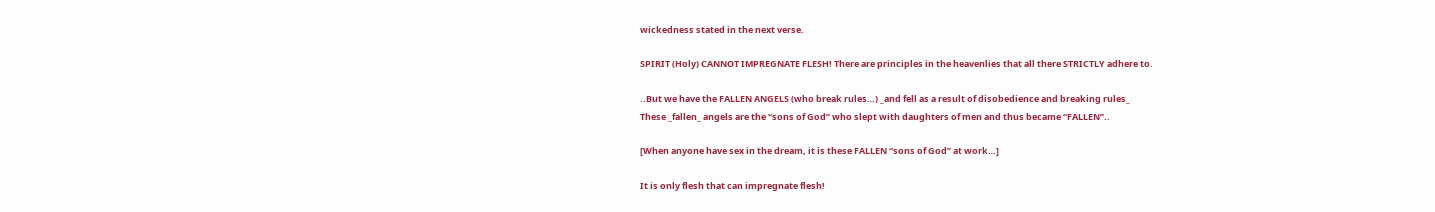wickedness stated in the next verse.

SPIRIT (Holy) CANNOT IMPREGNATE FLESH! There are principles in the heavenlies that all there STRICTLY adhere to.

..But we have the FALLEN ANGELS (who break rules…) _and fell as a result of disobedience and breaking rules_
These _fallen_ angels are the “sons of God” who slept with daughters of men and thus became “FALLEN”..

[When anyone have sex in the dream, it is these FALLEN “sons of God” at work…]

It is only flesh that can impregnate flesh!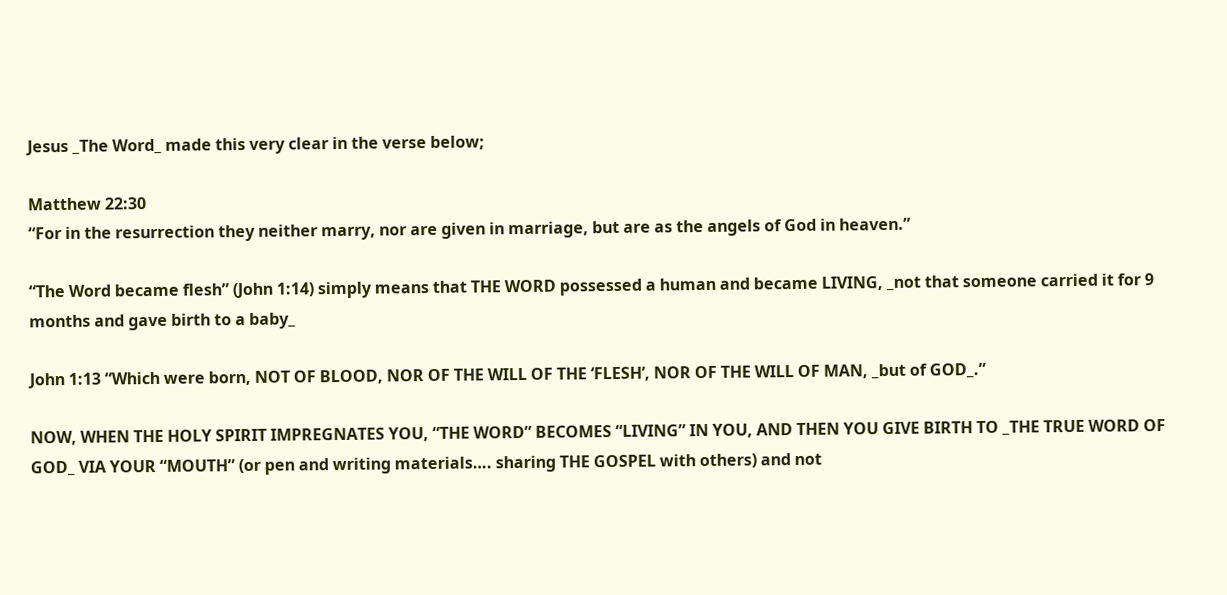Jesus _The Word_ made this very clear in the verse below;

Matthew 22:30
“For in the resurrection they neither marry, nor are given in marriage, but are as the angels of God in heaven.”

“The Word became flesh” (John 1:14) simply means that THE WORD possessed a human and became LIVING, _not that someone carried it for 9 months and gave birth to a baby_

John 1:13 “Which were born, NOT OF BLOOD, NOR OF THE WILL OF THE ‘FLESH’, NOR OF THE WILL OF MAN, _but of GOD_.”

NOW, WHEN THE HOLY SPIRIT IMPREGNATES YOU, “THE WORD” BECOMES “LIVING” IN YOU, AND THEN YOU GIVE BIRTH TO _THE TRUE WORD OF GOD_ VIA YOUR “MOUTH” (or pen and writing materials…. sharing THE GOSPEL with others) and not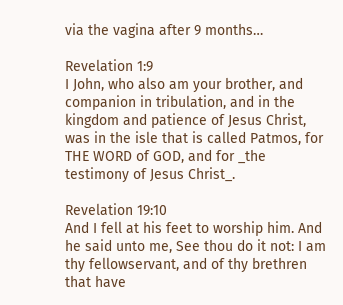via the vagina after 9 months…

Revelation 1:9
I John, who also am your brother, and companion in tribulation, and in the kingdom and patience of Jesus Christ, was in the isle that is called Patmos, for THE WORD of GOD, and for _the testimony of Jesus Christ_.

Revelation 19:10
And I fell at his feet to worship him. And he said unto me, See thou do it not: I am thy fellowservant, and of thy brethren that have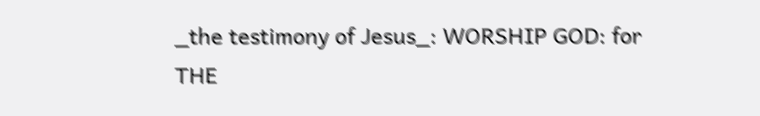_the testimony of Jesus_: WORSHIP GOD: for THE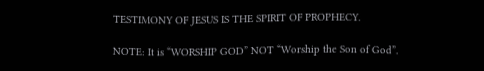TESTIMONY OF JESUS IS THE SPIRIT OF PROPHECY.

NOTE: It is “WORSHIP GOD” NOT “Worship the Son of God”.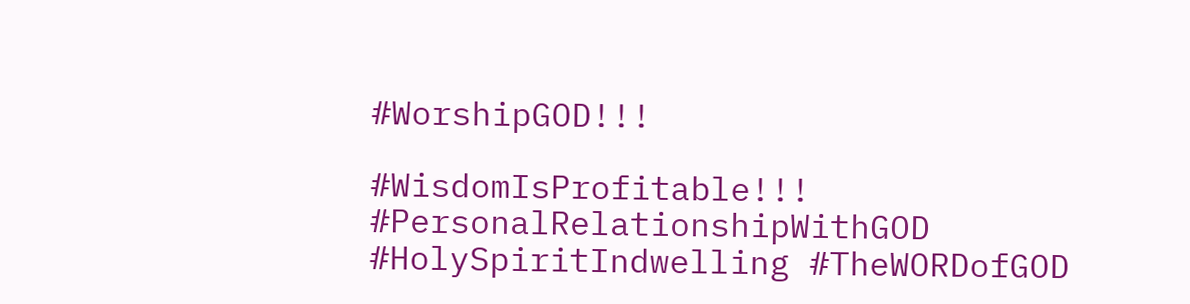#WorshipGOD!!!

#WisdomIsProfitable!!! #PersonalRelationshipWithGOD #HolySpiritIndwelling #TheWORDofGOD